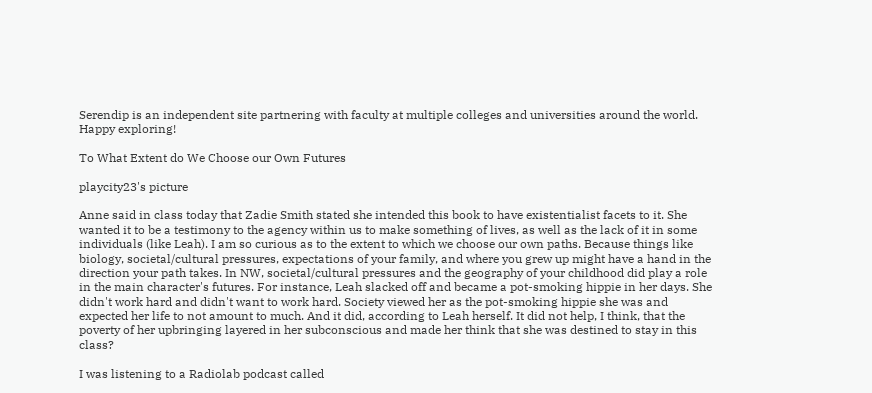Serendip is an independent site partnering with faculty at multiple colleges and universities around the world. Happy exploring!

To What Extent do We Choose our Own Futures

playcity23's picture

Anne said in class today that Zadie Smith stated she intended this book to have existentialist facets to it. She wanted it to be a testimony to the agency within us to make something of lives, as well as the lack of it in some individuals (like Leah). I am so curious as to the extent to which we choose our own paths. Because things like biology, societal/cultural pressures, expectations of your family, and where you grew up might have a hand in the direction your path takes. In NW, societal/cultural pressures and the geography of your childhood did play a role in the main character's futures. For instance, Leah slacked off and became a pot-smoking hippie in her days. She didn't work hard and didn't want to work hard. Society viewed her as the pot-smoking hippie she was and expected her life to not amount to much. And it did, according to Leah herself. It did not help, I think, that the poverty of her upbringing layered in her subconscious and made her think that she was destined to stay in this class?

I was listening to a Radiolab podcast called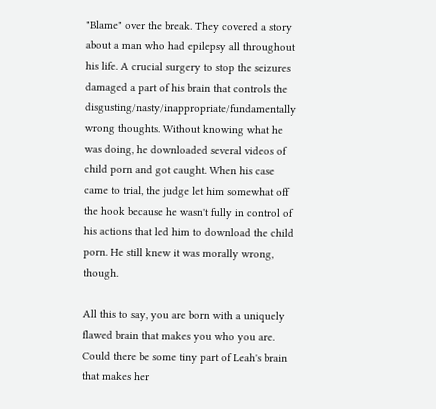"Blame" over the break. They covered a story about a man who had epilepsy all throughout his life. A crucial surgery to stop the seizures damaged a part of his brain that controls the disgusting/nasty/inappropriate/fundamentally wrong thoughts. Without knowing what he was doing, he downloaded several videos of child porn and got caught. When his case came to trial, the judge let him somewhat off the hook because he wasn't fully in control of his actions that led him to download the child porn. He still knew it was morally wrong, though.

All this to say, you are born with a uniquely flawed brain that makes you who you are. Could there be some tiny part of Leah's brain that makes her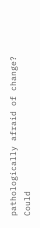pathologically afraid of change? Could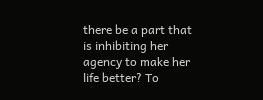there be a part that is inhibiting her agency to make her life better? To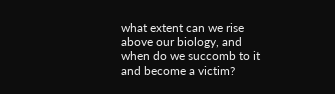what extent can we rise above our biology, and when do we succomb to it and become a victim?